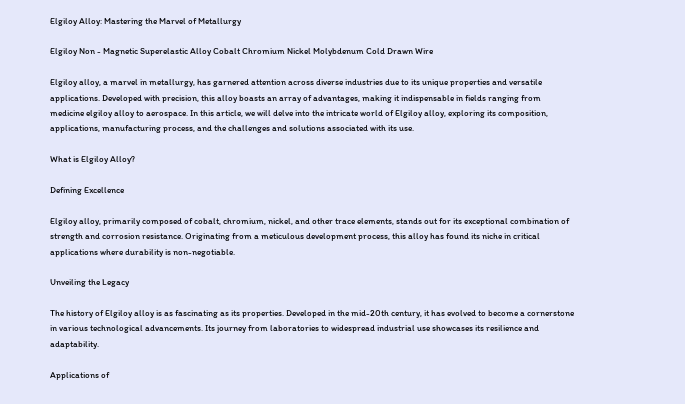Elgiloy Alloy: Mastering the Marvel of Metallurgy

Elgiloy Non - Magnetic Superelastic Alloy Cobalt Chromium Nickel Molybdenum Cold Drawn Wire

Elgiloy alloy, a marvel in metallurgy, has garnered attention across diverse industries due to its unique properties and versatile applications. Developed with precision, this alloy boasts an array of advantages, making it indispensable in fields ranging from medicine elgiloy alloy to aerospace. In this article, we will delve into the intricate world of Elgiloy alloy, exploring its composition, applications, manufacturing process, and the challenges and solutions associated with its use.

What is Elgiloy Alloy?

Defining Excellence

Elgiloy alloy, primarily composed of cobalt, chromium, nickel, and other trace elements, stands out for its exceptional combination of strength and corrosion resistance. Originating from a meticulous development process, this alloy has found its niche in critical applications where durability is non-negotiable.

Unveiling the Legacy

The history of Elgiloy alloy is as fascinating as its properties. Developed in the mid-20th century, it has evolved to become a cornerstone in various technological advancements. Its journey from laboratories to widespread industrial use showcases its resilience and adaptability.

Applications of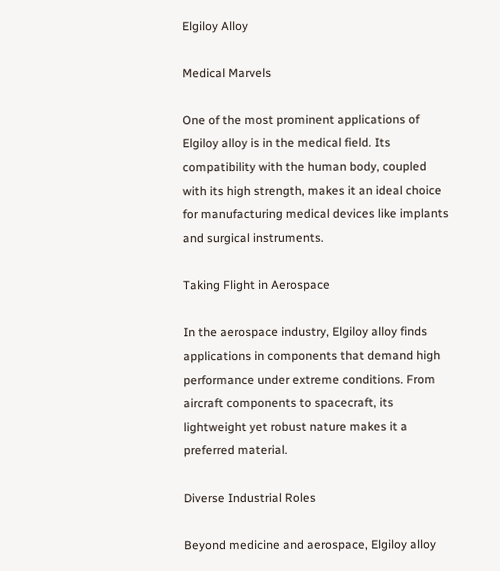Elgiloy Alloy

Medical Marvels

One of the most prominent applications of Elgiloy alloy is in the medical field. Its compatibility with the human body, coupled with its high strength, makes it an ideal choice for manufacturing medical devices like implants and surgical instruments.

Taking Flight in Aerospace

In the aerospace industry, Elgiloy alloy finds applications in components that demand high performance under extreme conditions. From aircraft components to spacecraft, its lightweight yet robust nature makes it a preferred material.

Diverse Industrial Roles

Beyond medicine and aerospace, Elgiloy alloy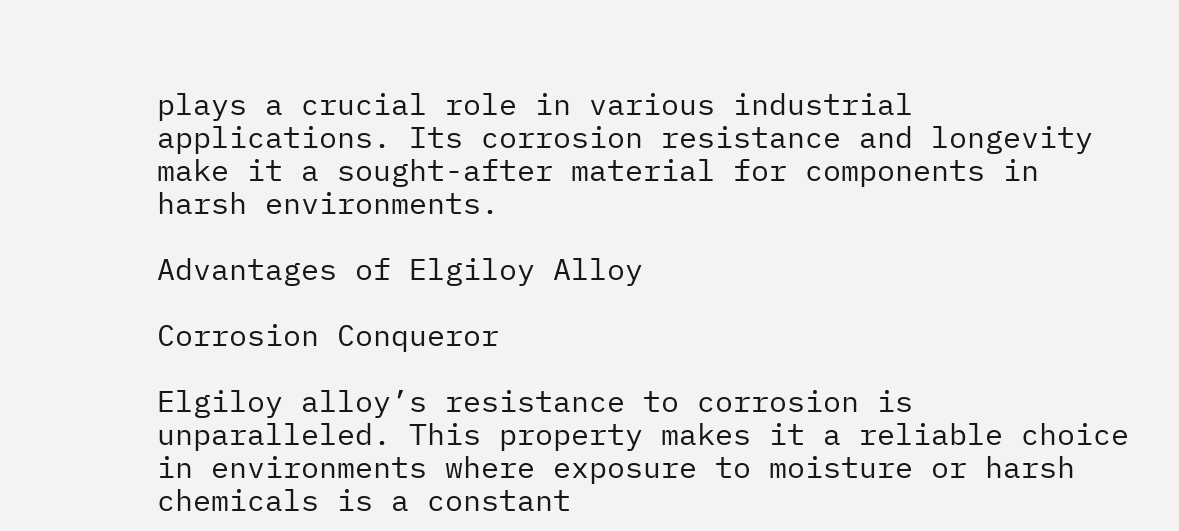plays a crucial role in various industrial applications. Its corrosion resistance and longevity make it a sought-after material for components in harsh environments.

Advantages of Elgiloy Alloy

Corrosion Conqueror

Elgiloy alloy’s resistance to corrosion is unparalleled. This property makes it a reliable choice in environments where exposure to moisture or harsh chemicals is a constant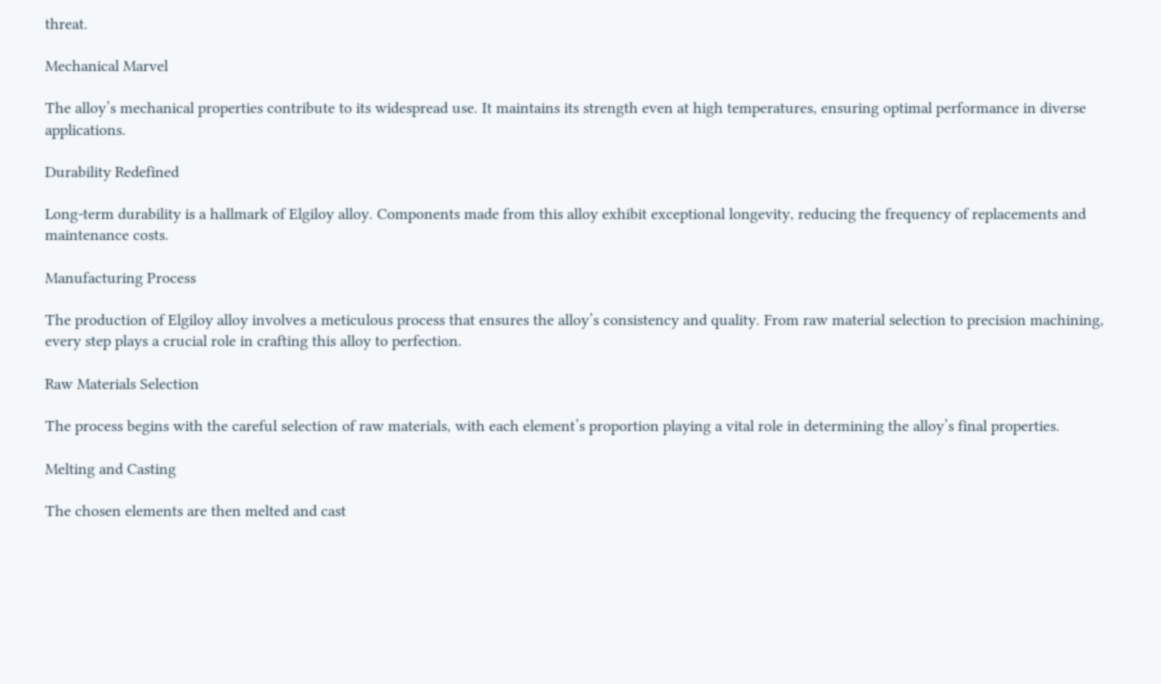threat.

Mechanical Marvel

The alloy’s mechanical properties contribute to its widespread use. It maintains its strength even at high temperatures, ensuring optimal performance in diverse applications.

Durability Redefined

Long-term durability is a hallmark of Elgiloy alloy. Components made from this alloy exhibit exceptional longevity, reducing the frequency of replacements and maintenance costs.

Manufacturing Process

The production of Elgiloy alloy involves a meticulous process that ensures the alloy’s consistency and quality. From raw material selection to precision machining, every step plays a crucial role in crafting this alloy to perfection.

Raw Materials Selection

The process begins with the careful selection of raw materials, with each element’s proportion playing a vital role in determining the alloy’s final properties.

Melting and Casting

The chosen elements are then melted and cast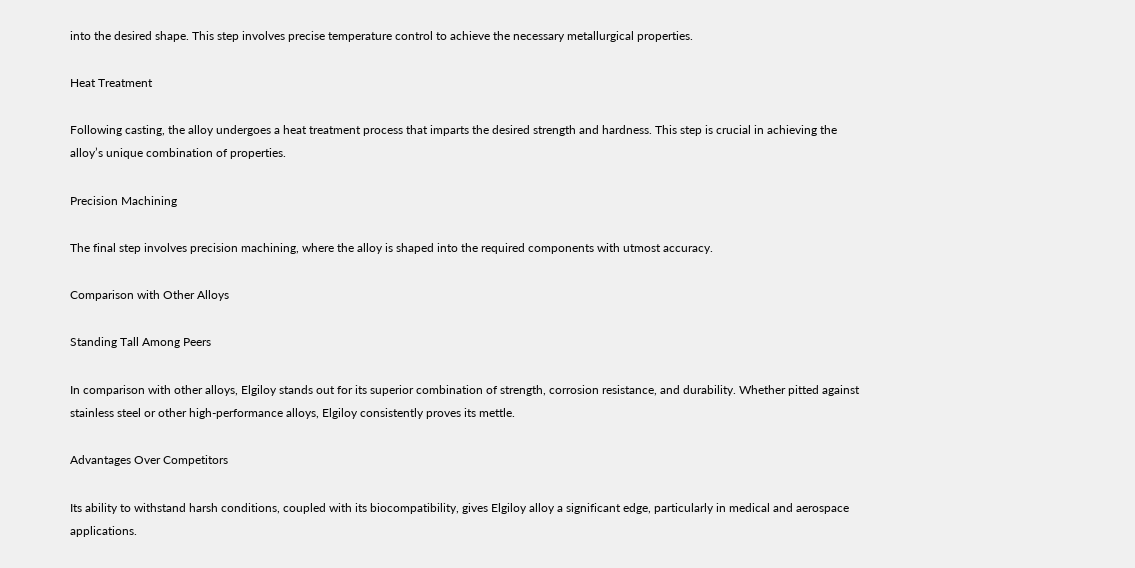into the desired shape. This step involves precise temperature control to achieve the necessary metallurgical properties.

Heat Treatment

Following casting, the alloy undergoes a heat treatment process that imparts the desired strength and hardness. This step is crucial in achieving the alloy’s unique combination of properties.

Precision Machining

The final step involves precision machining, where the alloy is shaped into the required components with utmost accuracy.

Comparison with Other Alloys

Standing Tall Among Peers

In comparison with other alloys, Elgiloy stands out for its superior combination of strength, corrosion resistance, and durability. Whether pitted against stainless steel or other high-performance alloys, Elgiloy consistently proves its mettle.

Advantages Over Competitors

Its ability to withstand harsh conditions, coupled with its biocompatibility, gives Elgiloy alloy a significant edge, particularly in medical and aerospace applications.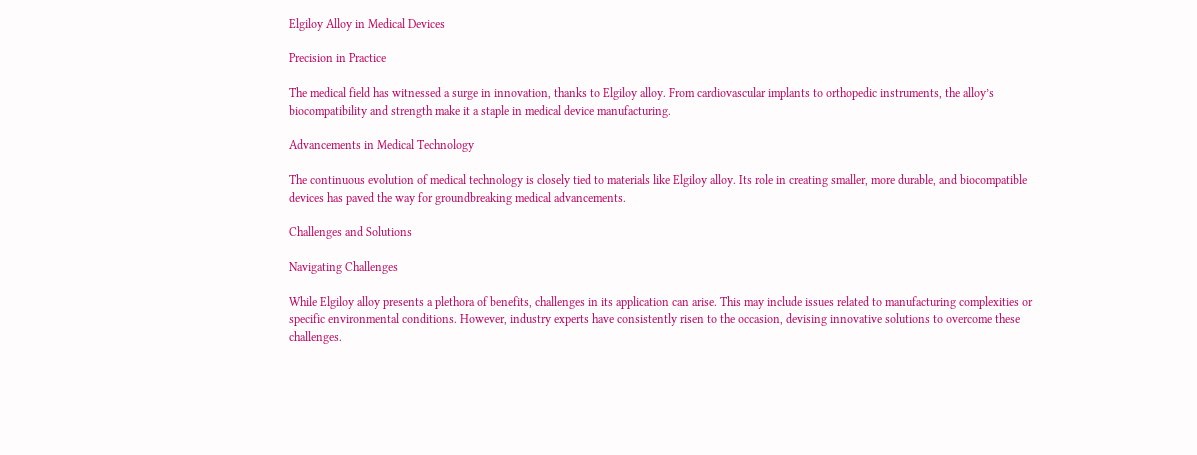Elgiloy Alloy in Medical Devices

Precision in Practice

The medical field has witnessed a surge in innovation, thanks to Elgiloy alloy. From cardiovascular implants to orthopedic instruments, the alloy’s biocompatibility and strength make it a staple in medical device manufacturing.

Advancements in Medical Technology

The continuous evolution of medical technology is closely tied to materials like Elgiloy alloy. Its role in creating smaller, more durable, and biocompatible devices has paved the way for groundbreaking medical advancements.

Challenges and Solutions

Navigating Challenges

While Elgiloy alloy presents a plethora of benefits, challenges in its application can arise. This may include issues related to manufacturing complexities or specific environmental conditions. However, industry experts have consistently risen to the occasion, devising innovative solutions to overcome these challenges.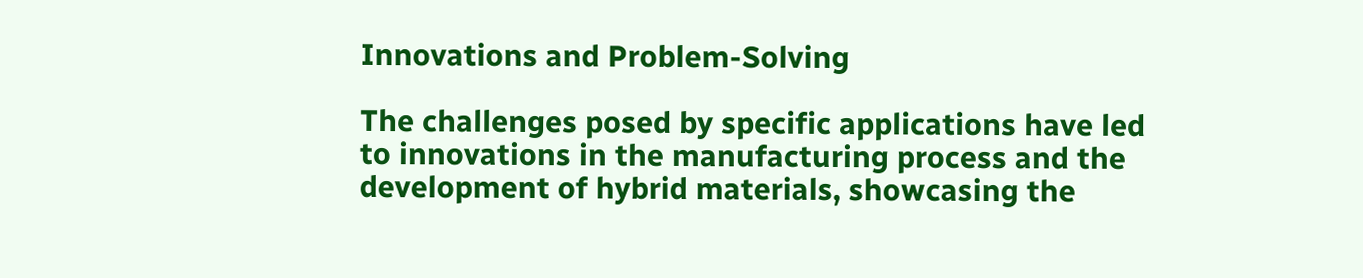Innovations and Problem-Solving

The challenges posed by specific applications have led to innovations in the manufacturing process and the development of hybrid materials, showcasing the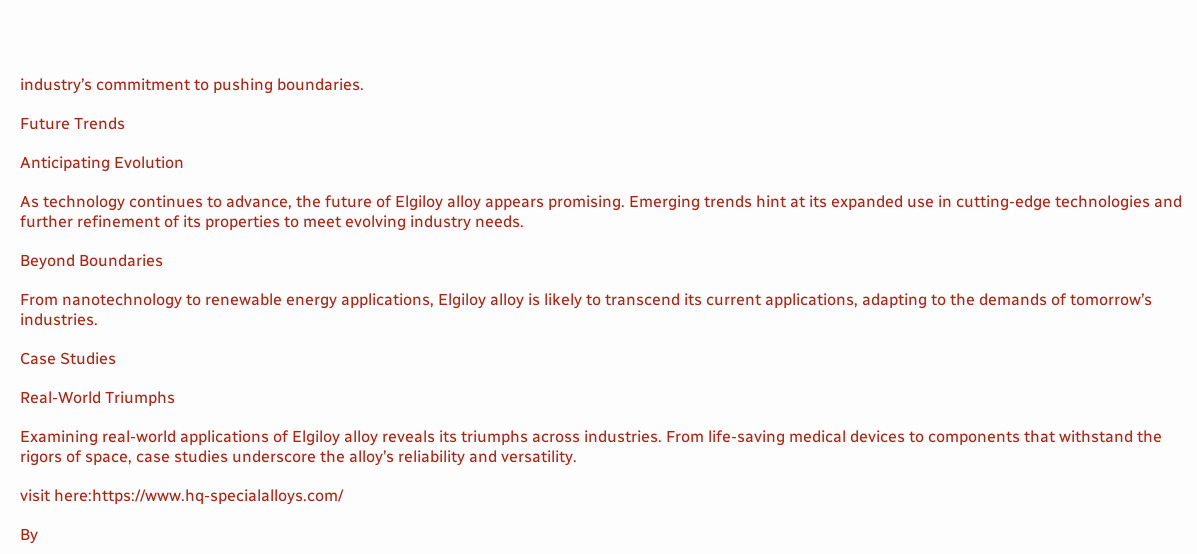industry’s commitment to pushing boundaries.

Future Trends

Anticipating Evolution

As technology continues to advance, the future of Elgiloy alloy appears promising. Emerging trends hint at its expanded use in cutting-edge technologies and further refinement of its properties to meet evolving industry needs.

Beyond Boundaries

From nanotechnology to renewable energy applications, Elgiloy alloy is likely to transcend its current applications, adapting to the demands of tomorrow’s industries.

Case Studies

Real-World Triumphs

Examining real-world applications of Elgiloy alloy reveals its triumphs across industries. From life-saving medical devices to components that withstand the rigors of space, case studies underscore the alloy’s reliability and versatility.

visit here:https://www.hq-specialalloys.com/

By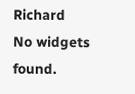Richard
No widgets found.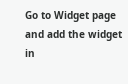Go to Widget page and add the widget in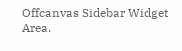Offcanvas Sidebar Widget Area.